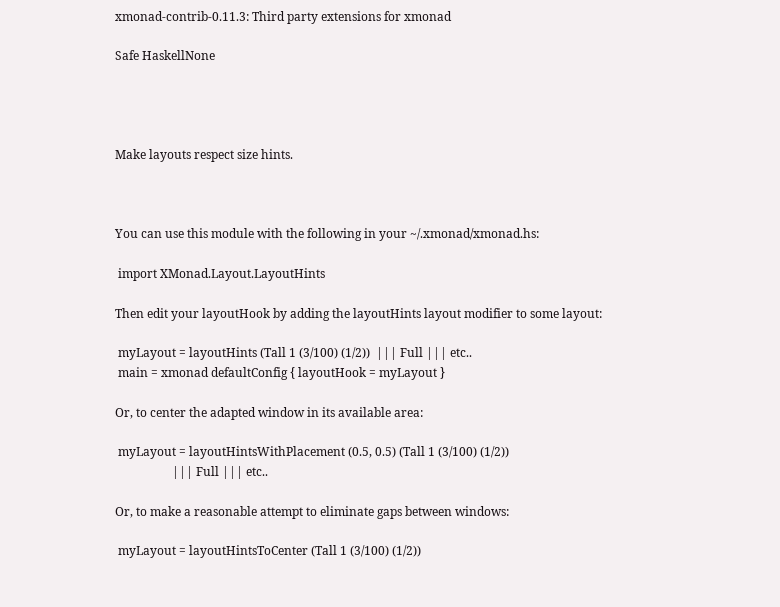xmonad-contrib-0.11.3: Third party extensions for xmonad

Safe HaskellNone




Make layouts respect size hints.



You can use this module with the following in your ~/.xmonad/xmonad.hs:

 import XMonad.Layout.LayoutHints

Then edit your layoutHook by adding the layoutHints layout modifier to some layout:

 myLayout = layoutHints (Tall 1 (3/100) (1/2))  ||| Full ||| etc..
 main = xmonad defaultConfig { layoutHook = myLayout }

Or, to center the adapted window in its available area:

 myLayout = layoutHintsWithPlacement (0.5, 0.5) (Tall 1 (3/100) (1/2))
                   ||| Full ||| etc..

Or, to make a reasonable attempt to eliminate gaps between windows:

 myLayout = layoutHintsToCenter (Tall 1 (3/100) (1/2))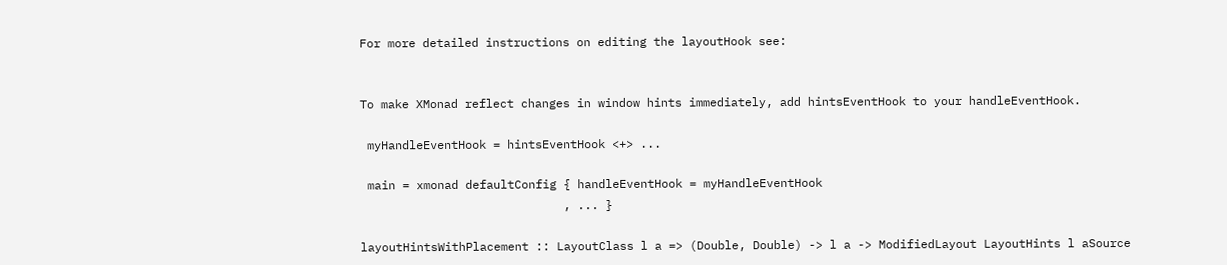For more detailed instructions on editing the layoutHook see:


To make XMonad reflect changes in window hints immediately, add hintsEventHook to your handleEventHook.

 myHandleEventHook = hintsEventHook <+> ...

 main = xmonad defaultConfig { handleEventHook = myHandleEventHook
                             , ... }

layoutHintsWithPlacement :: LayoutClass l a => (Double, Double) -> l a -> ModifiedLayout LayoutHints l aSource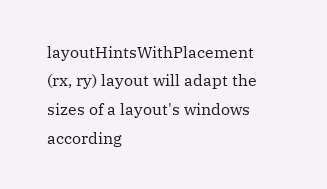layoutHintsWithPlacement (rx, ry) layout will adapt the sizes of a layout's windows according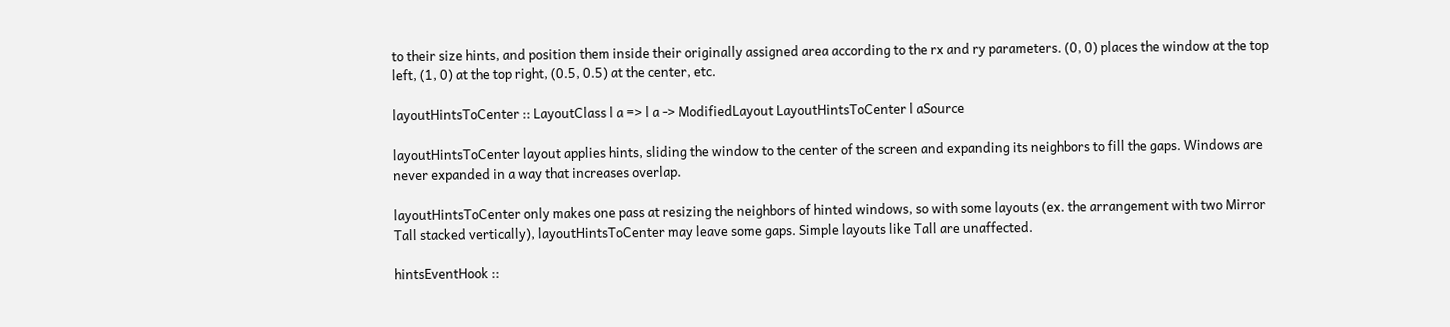to their size hints, and position them inside their originally assigned area according to the rx and ry parameters. (0, 0) places the window at the top left, (1, 0) at the top right, (0.5, 0.5) at the center, etc.

layoutHintsToCenter :: LayoutClass l a => l a -> ModifiedLayout LayoutHintsToCenter l aSource

layoutHintsToCenter layout applies hints, sliding the window to the center of the screen and expanding its neighbors to fill the gaps. Windows are never expanded in a way that increases overlap.

layoutHintsToCenter only makes one pass at resizing the neighbors of hinted windows, so with some layouts (ex. the arrangement with two Mirror Tall stacked vertically), layoutHintsToCenter may leave some gaps. Simple layouts like Tall are unaffected.

hintsEventHook ::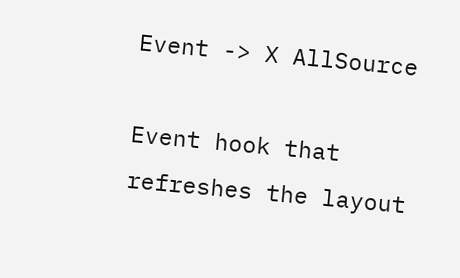Event -> X AllSource

Event hook that refreshes the layout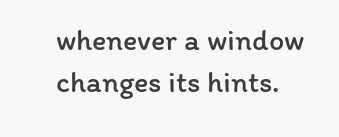whenever a window changes its hints.